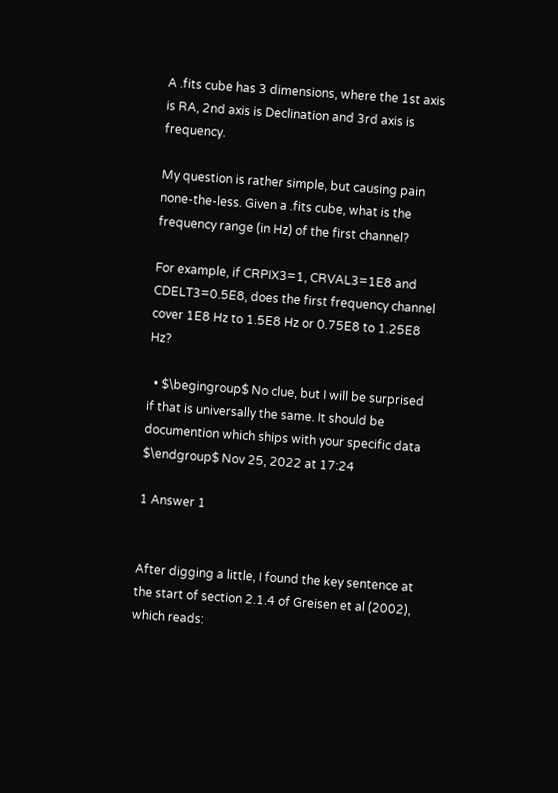A .fits cube has 3 dimensions, where the 1st axis is RA, 2nd axis is Declination and 3rd axis is frequency.

My question is rather simple, but causing pain none-the-less. Given a .fits cube, what is the frequency range (in Hz) of the first channel?

For example, if CRPIX3=1, CRVAL3=1E8 and CDELT3=0.5E8, does the first frequency channel cover 1E8 Hz to 1.5E8 Hz or 0.75E8 to 1.25E8 Hz?

  • $\begingroup$ No clue, but I will be surprised if that is universally the same. It should be documention which ships with your specific data $\endgroup$ Nov 25, 2022 at 17:24

1 Answer 1


After digging a little, I found the key sentence at the start of section 2.1.4 of Greisen et al (2002), which reads: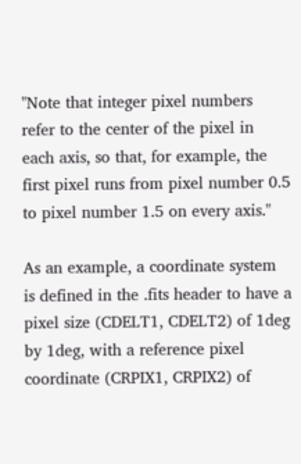"Note that integer pixel numbers refer to the center of the pixel in each axis, so that, for example, the first pixel runs from pixel number 0.5 to pixel number 1.5 on every axis."

As an example, a coordinate system is defined in the .fits header to have a pixel size (CDELT1, CDELT2) of 1deg by 1deg, with a reference pixel coordinate (CRPIX1, CRPIX2) of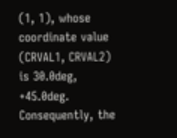(1, 1), whose coordinate value (CRVAL1, CRVAL2) is 30.0deg, +45.0deg. Consequently, the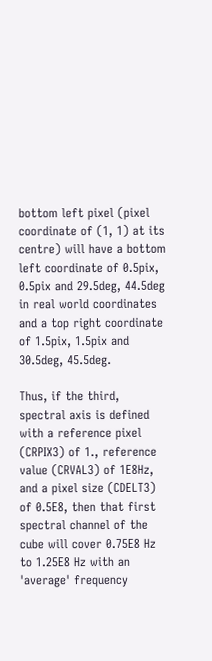bottom left pixel (pixel coordinate of (1, 1) at its centre) will have a bottom left coordinate of 0.5pix, 0.5pix and 29.5deg, 44.5deg in real world coordinates and a top right coordinate of 1.5pix, 1.5pix and 30.5deg, 45.5deg.

Thus, if the third, spectral axis is defined with a reference pixel (CRPIX3) of 1., reference value (CRVAL3) of 1E8Hz, and a pixel size (CDELT3) of 0.5E8, then that first spectral channel of the cube will cover 0.75E8 Hz to 1.25E8 Hz with an 'average' frequency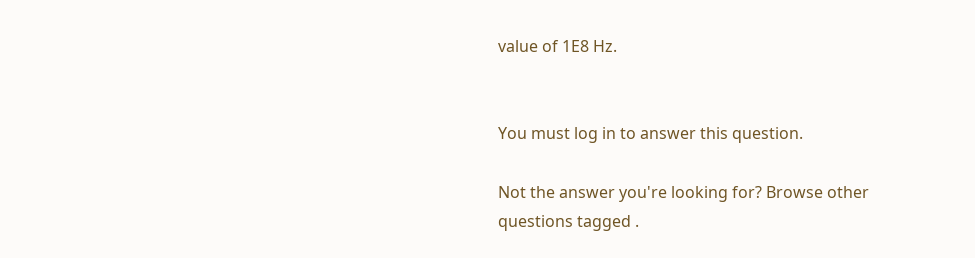value of 1E8 Hz.


You must log in to answer this question.

Not the answer you're looking for? Browse other questions tagged .